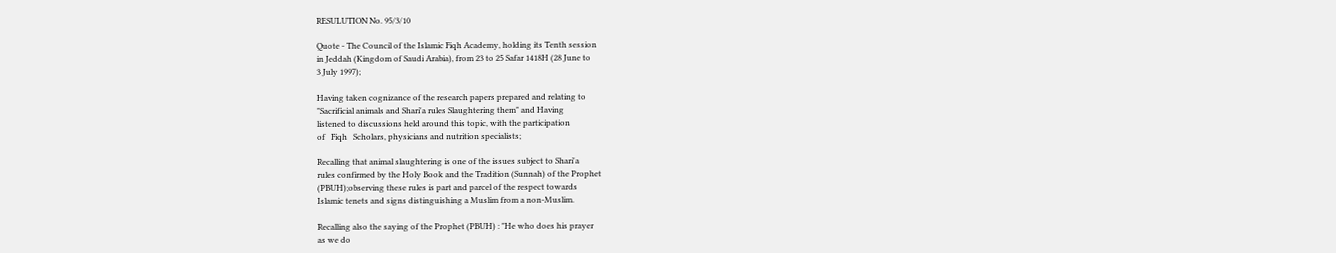RESULUTION No. 95/3/10

Quote - The Council of the Islamic Fiqh Academy, holding its Tenth session
in Jeddah (Kingdom of Saudi Arabia), from 23 to 25 Safar 1418H (28 June to
3 July 1997);

Having taken cognizance of the research papers prepared and relating to
"Sacrificial animals and Shari'a rules Slaughtering them" and Having
listened to discussions held around this topic, with the participation
of   Fiqh   Scholars, physicians and nutrition specialists;

Recalling that animal slaughtering is one of the issues subject to Shari'a
rules confirmed by the Holy Book and the Tradition (Sunnah) of the Prophet
(PBUH);observing these rules is part and parcel of the respect towards
Islamic tenets and signs distinguishing a Muslim from a non-Muslim.

Recalling also the saying of the Prophet (PBUH) : "He who does his prayer
as we do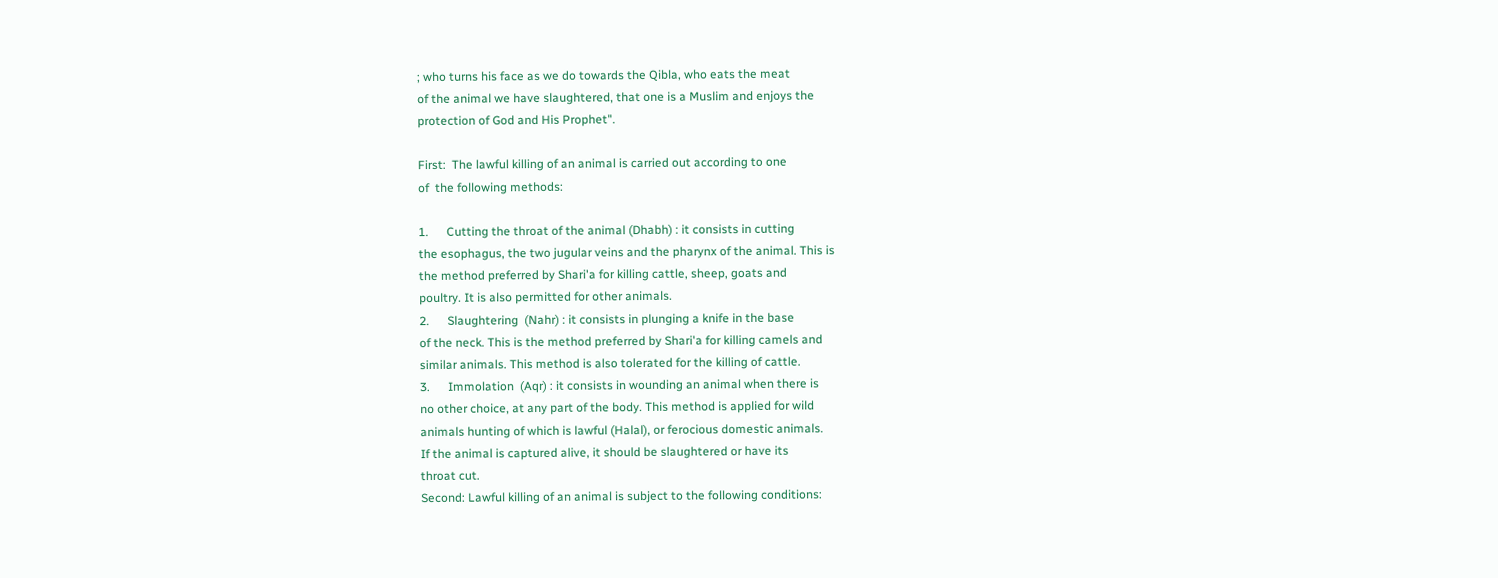; who turns his face as we do towards the Qibla, who eats the meat
of the animal we have slaughtered, that one is a Muslim and enjoys the
protection of God and His Prophet".

First:  The lawful killing of an animal is carried out according to one
of  the following methods:

1.      Cutting the throat of the animal (Dhabh) : it consists in cutting
the esophagus, the two jugular veins and the pharynx of the animal. This is
the method preferred by Shari'a for killing cattle, sheep, goats and
poultry. It is also permitted for other animals.
2.      Slaughtering  (Nahr) : it consists in plunging a knife in the base
of the neck. This is the method preferred by Shari'a for killing camels and
similar animals. This method is also tolerated for the killing of cattle.
3.      Immolation  (Aqr) : it consists in wounding an animal when there is
no other choice, at any part of the body. This method is applied for wild
animals hunting of which is lawful (Halal), or ferocious domestic animals.
If the animal is captured alive, it should be slaughtered or have its
throat cut.
Second: Lawful killing of an animal is subject to the following conditions: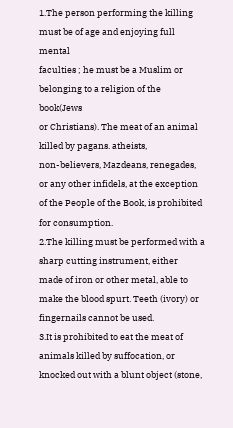1.The person performing the killing must be of age and enjoying full mental
faculties ; he must be a Muslim or belonging to a religion of the book(Jews
or Christians). The meat of an animal killed by pagans. atheists,
non-believers, Mazdeans, renegades, or any other infidels, at the exception
of the People of the Book, is prohibited for consumption.
2.The killing must be performed with a sharp cutting instrument, either
made of iron or other metal, able to make the blood spurt. Teeth (ivory) or
fingernails cannot be used.
3.It is prohibited to eat the meat of animals killed by suffocation, or
knocked out with a blunt object (stone,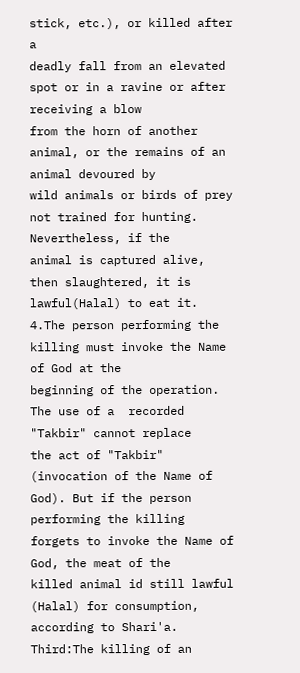stick, etc.), or killed after a
deadly fall from an elevated spot or in a ravine or after receiving a blow
from the horn of another animal, or the remains of an animal devoured by
wild animals or birds of prey not trained for hunting. Nevertheless, if the
animal is captured alive, then slaughtered, it is lawful(Halal) to eat it.
4.The person performing the killing must invoke the Name of God at the
beginning of the operation. The use of a  recorded "Takbir" cannot replace
the act of "Takbir" (invocation of the Name of God). But if the person
performing the killing forgets to invoke the Name of God, the meat of the
killed animal id still lawful (Halal) for consumption, according to Shari'a.
Third:The killing of an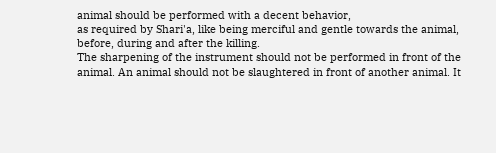animal should be performed with a decent behavior,
as required by Shari'a, like being merciful and gentle towards the animal,
before, during and after the killing.
The sharpening of the instrument should not be performed in front of the
animal. An animal should not be slaughtered in front of another animal. It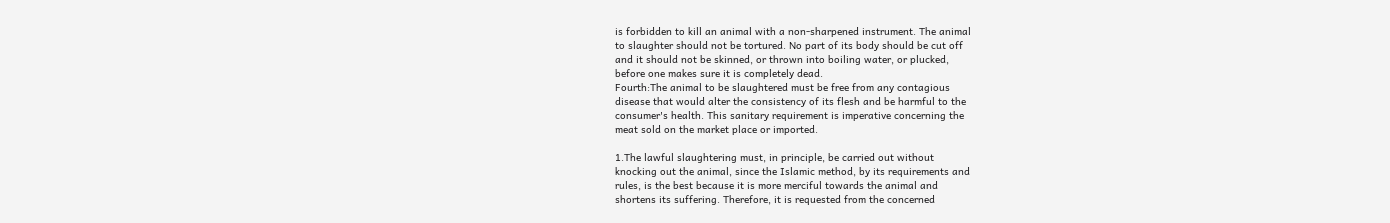is forbidden to kill an animal with a non-sharpened instrument. The animal
to slaughter should not be tortured. No part of its body should be cut off
and it should not be skinned, or thrown into boiling water, or plucked,
before one makes sure it is completely dead.
Fourth:The animal to be slaughtered must be free from any contagious
disease that would alter the consistency of its flesh and be harmful to the
consumer's health. This sanitary requirement is imperative concerning the
meat sold on the market place or imported.

1.The lawful slaughtering must, in principle, be carried out without
knocking out the animal, since the Islamic method, by its requirements and
rules, is the best because it is more merciful towards the animal and
shortens its suffering. Therefore, it is requested from the concerned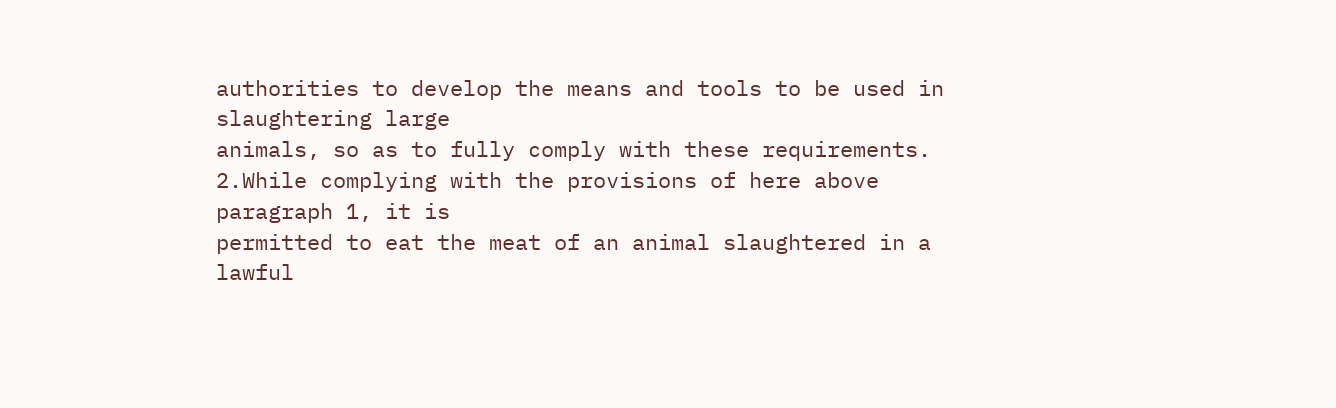authorities to develop the means and tools to be used in slaughtering large
animals, so as to fully comply with these requirements.
2.While complying with the provisions of here above paragraph 1, it is
permitted to eat the meat of an animal slaughtered in a lawful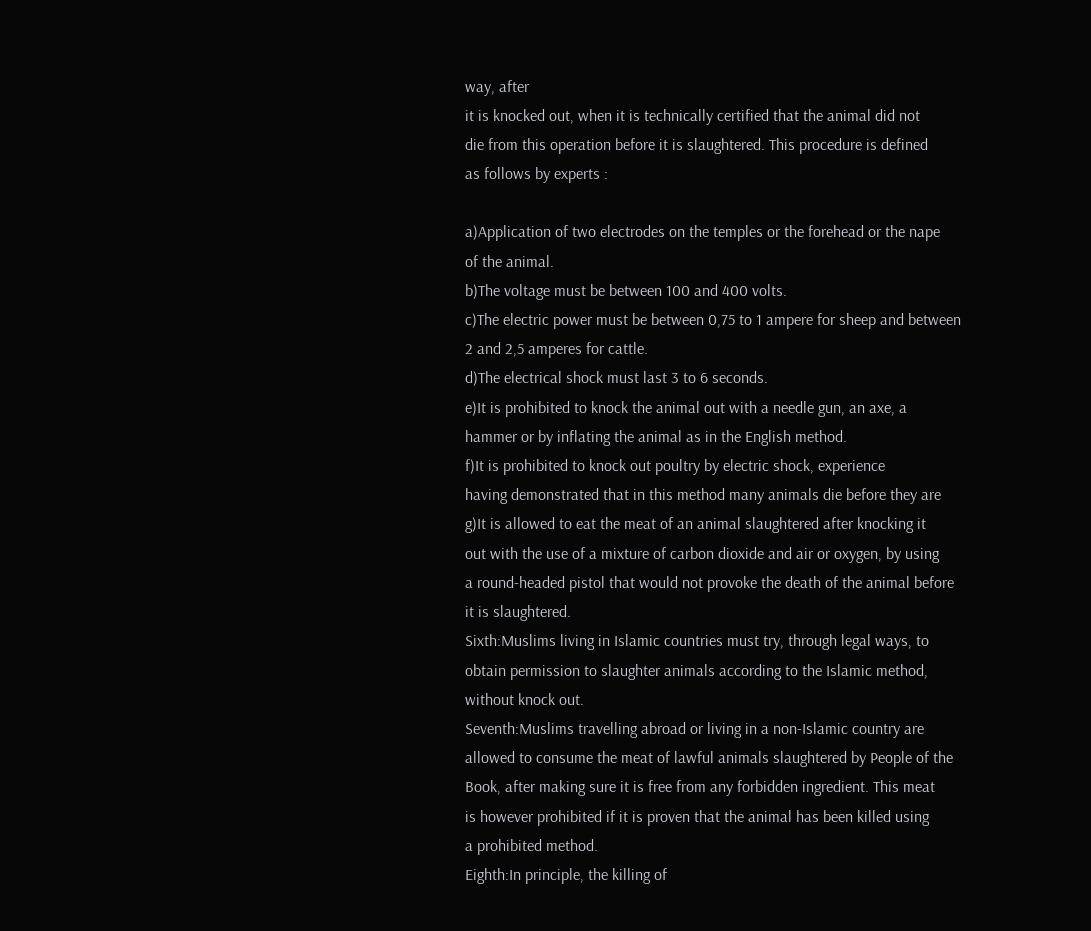way, after
it is knocked out, when it is technically certified that the animal did not
die from this operation before it is slaughtered. This procedure is defined
as follows by experts :

a)Application of two electrodes on the temples or the forehead or the nape
of the animal.
b)The voltage must be between 100 and 400 volts.
c)The electric power must be between 0,75 to 1 ampere for sheep and between
2 and 2,5 amperes for cattle.
d)The electrical shock must last 3 to 6 seconds.
e)It is prohibited to knock the animal out with a needle gun, an axe, a
hammer or by inflating the animal as in the English method.
f)It is prohibited to knock out poultry by electric shock, experience
having demonstrated that in this method many animals die before they are
g)It is allowed to eat the meat of an animal slaughtered after knocking it
out with the use of a mixture of carbon dioxide and air or oxygen, by using
a round-headed pistol that would not provoke the death of the animal before
it is slaughtered.
Sixth:Muslims living in Islamic countries must try, through legal ways, to
obtain permission to slaughter animals according to the Islamic method,
without knock out.
Seventh:Muslims travelling abroad or living in a non-Islamic country are
allowed to consume the meat of lawful animals slaughtered by People of the
Book, after making sure it is free from any forbidden ingredient. This meat
is however prohibited if it is proven that the animal has been killed using
a prohibited method.
Eighth:In principle, the killing of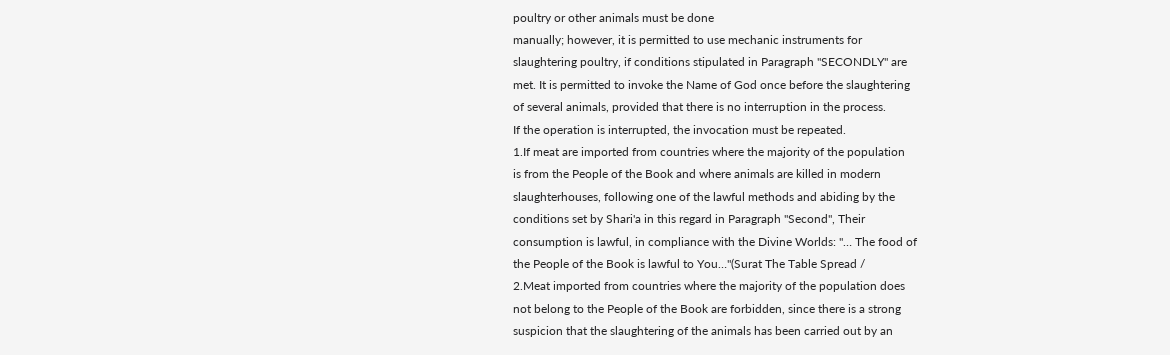poultry or other animals must be done
manually; however, it is permitted to use mechanic instruments for
slaughtering poultry, if conditions stipulated in Paragraph "SECONDLY" are
met. It is permitted to invoke the Name of God once before the slaughtering
of several animals, provided that there is no interruption in the process.
If the operation is interrupted, the invocation must be repeated.
1.If meat are imported from countries where the majority of the population
is from the People of the Book and where animals are killed in modern
slaughterhouses, following one of the lawful methods and abiding by the
conditions set by Shari'a in this regard in Paragraph "Second", Their
consumption is lawful, in compliance with the Divine Worlds: "… The food of
the People of the Book is lawful to You…"(Surat The Table Spread /
2.Meat imported from countries where the majority of the population does
not belong to the People of the Book are forbidden, since there is a strong
suspicion that the slaughtering of the animals has been carried out by an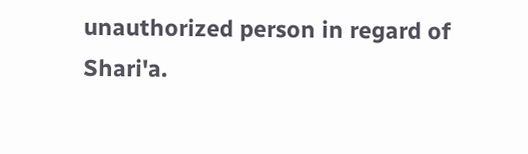unauthorized person in regard of Shari'a.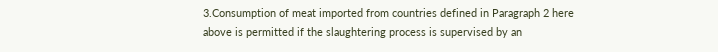3.Consumption of meat imported from countries defined in Paragraph 2 here
above is permitted if the slaughtering process is supervised by an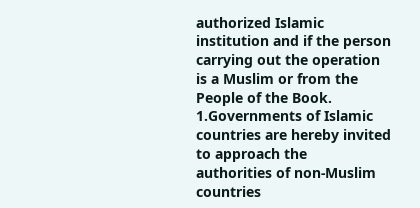authorized Islamic institution and if the person carrying out the operation
is a Muslim or from the People of the Book.
1.Governments of Islamic countries are hereby invited to approach the
authorities of non-Muslim countries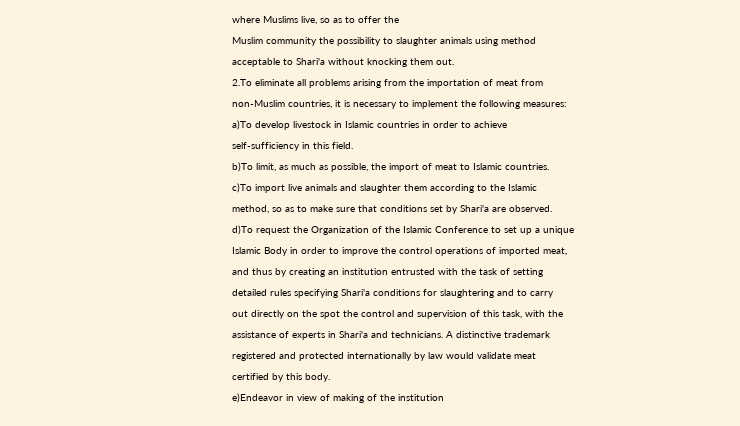where Muslims live, so as to offer the
Muslim community the possibility to slaughter animals using method
acceptable to Shari'a without knocking them out.
2.To eliminate all problems arising from the importation of meat from
non-Muslim countries, it is necessary to implement the following measures:
a)To develop livestock in Islamic countries in order to achieve
self-sufficiency in this field.
b)To limit, as much as possible, the import of meat to Islamic countries.
c)To import live animals and slaughter them according to the Islamic
method, so as to make sure that conditions set by Shari'a are observed.
d)To request the Organization of the Islamic Conference to set up a unique
Islamic Body in order to improve the control operations of imported meat,
and thus by creating an institution entrusted with the task of setting
detailed rules specifying Shari'a conditions for slaughtering and to carry
out directly on the spot the control and supervision of this task, with the
assistance of experts in Shari'a and technicians. A distinctive trademark
registered and protected internationally by law would validate meat
certified by this body.
e)Endeavor in view of making of the institution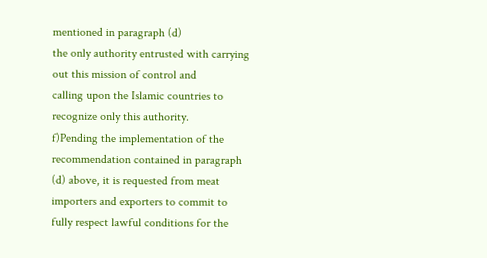mentioned in paragraph (d)
the only authority entrusted with carrying out this mission of control and
calling upon the Islamic countries to recognize only this authority.
f)Pending the implementation of the recommendation contained in paragraph
(d) above, it is requested from meat importers and exporters to commit to
fully respect lawful conditions for the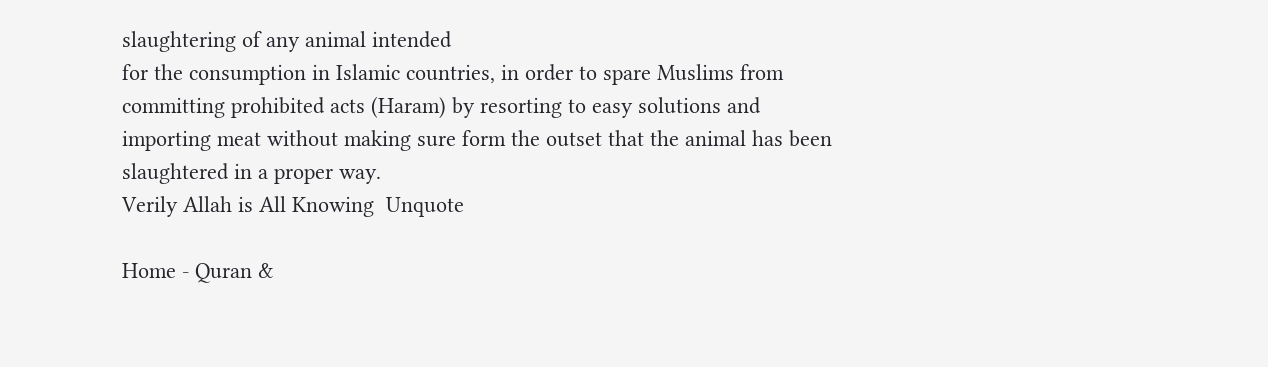slaughtering of any animal intended
for the consumption in Islamic countries, in order to spare Muslims from
committing prohibited acts (Haram) by resorting to easy solutions and
importing meat without making sure form the outset that the animal has been
slaughtered in a proper way.
Verily Allah is All Knowing  Unquote

Home - Quran &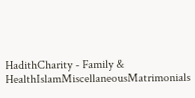HadithCharity - Family & HealthIslamMiscellaneousMatrimonials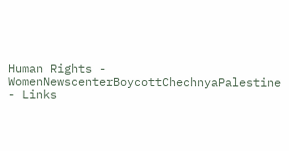Human Rights - WomenNewscenterBoycottChechnyaPalestine - Links